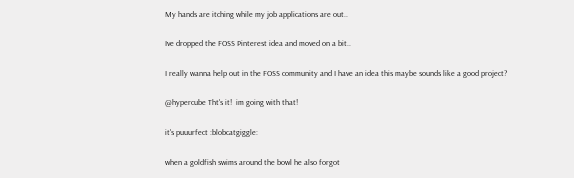My hands are itching while my job applications are out..

Ive dropped the FOSS Pinterest idea and moved on a bit..

I really wanna help out in the FOSS community and I have an idea this maybe sounds like a good project?

@hypercube Tht's it!  im going with that!

it's puuurfect :blobcatgiggle:

when a goldfish swims around the bowl he also forgot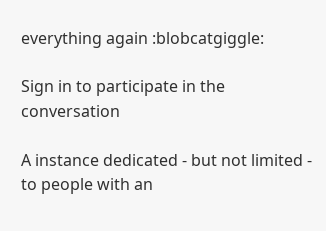everything again :blobcatgiggle:

Sign in to participate in the conversation

A instance dedicated - but not limited - to people with an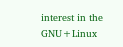interest in the GNU+Linux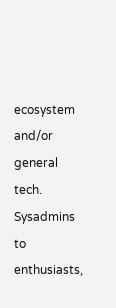ecosystem and/or general tech. Sysadmins to enthusiasts,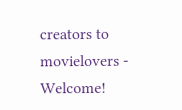creators to movielovers - Welcome!